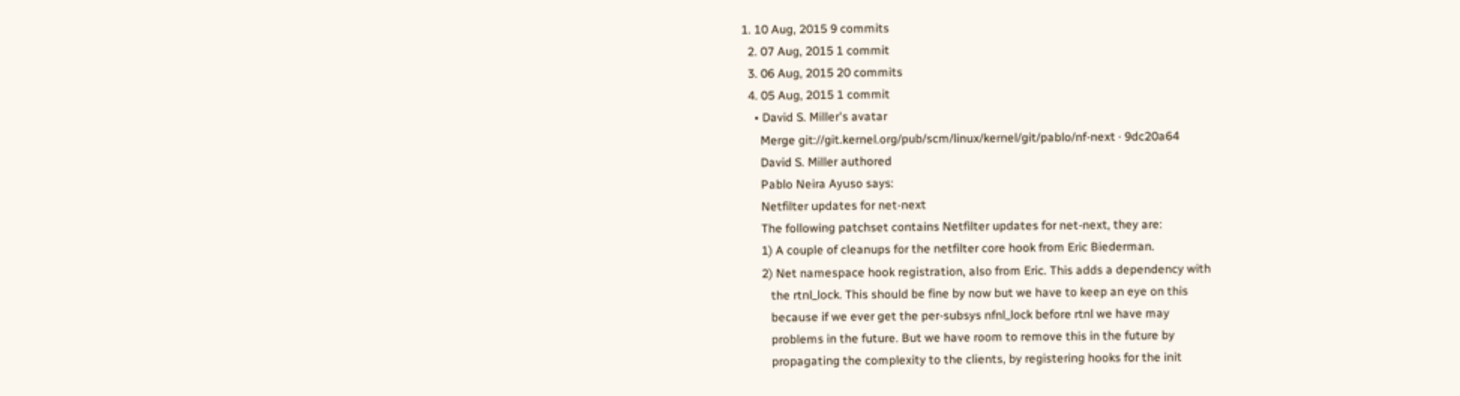1. 10 Aug, 2015 9 commits
  2. 07 Aug, 2015 1 commit
  3. 06 Aug, 2015 20 commits
  4. 05 Aug, 2015 1 commit
    • David S. Miller's avatar
      Merge git://git.kernel.org/pub/scm/linux/kernel/git/pablo/nf-next · 9dc20a64
      David S. Miller authored
      Pablo Neira Ayuso says:
      Netfilter updates for net-next
      The following patchset contains Netfilter updates for net-next, they are:
      1) A couple of cleanups for the netfilter core hook from Eric Biederman.
      2) Net namespace hook registration, also from Eric. This adds a dependency with
         the rtnl_lock. This should be fine by now but we have to keep an eye on this
         because if we ever get the per-subsys nfnl_lock before rtnl we have may
         problems in the future. But we have room to remove this in the future by
         propagating the complexity to the clients, by registering hooks for the init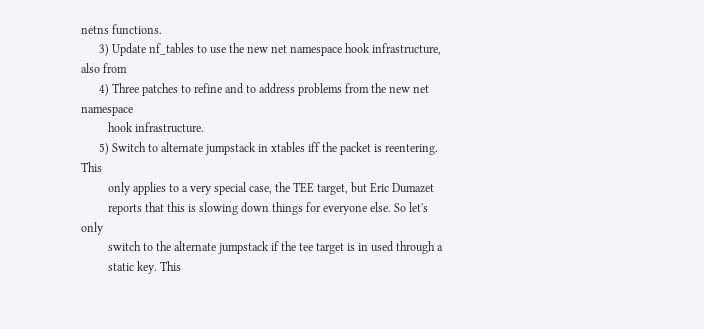netns functions.
      3) Update nf_tables to use the new net namespace hook infrastructure, also from
      4) Three patches to refine and to address problems from the new net namespace
         hook infrastructure.
      5) Switch to alternate jumpstack in xtables iff the packet is reentering. This
         only applies to a very special case, the TEE target, but Eric Dumazet
         reports that this is slowing down things for everyone else. So let's only
         switch to the alternate jumpstack if the tee target is in used through a
         static key. This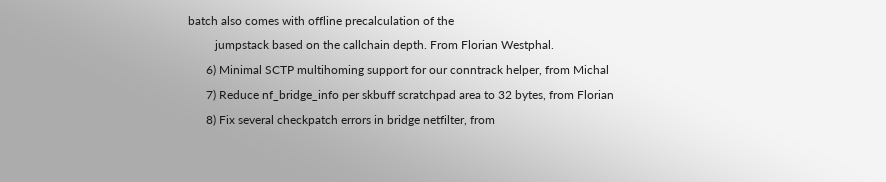batch also comes with offline precalculation of the
         jumpstack based on the callchain depth. From Florian Westphal.
      6) Minimal SCTP multihoming support for our conntrack helper, from Michal
      7) Reduce nf_bridge_info per skbuff scratchpad area to 32 bytes, from Florian
      8) Fix several checkpatch errors in bridge netfilter, from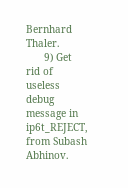Bernhard Thaler.
      9) Get rid of useless debug message in ip6t_REJECT, from Subash Abhinov.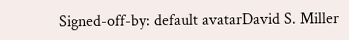Signed-off-by: default avatarDavid S. Miller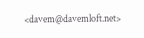<davem@davemloft.net>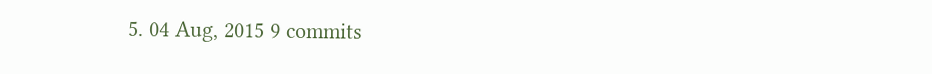5. 04 Aug, 2015 9 commits